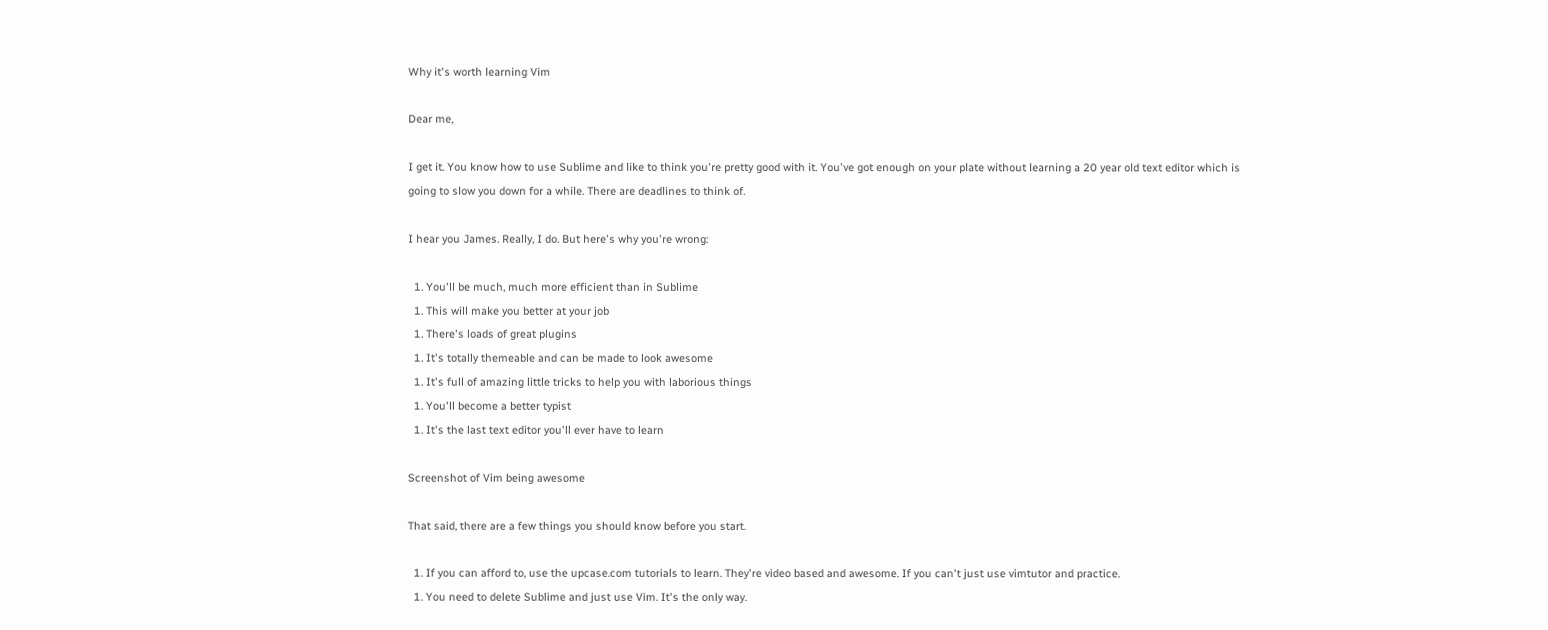Why it's worth learning Vim

Dear me,

I get it. You know how to use Sublime and like to think you're pretty good with it. You've got enough on your plate without learning a 20 year old text editor which is going to slow you down for a while. There are deadlines to think of.

I hear you James. Really, I do. But here's why you're wrong:

  1. You'll be much, much more efficient than in Sublime
  1. This will make you better at your job
  1. There's loads of great plugins
  1. It's totally themeable and can be made to look awesome
  1. It's full of amazing little tricks to help you with laborious things
  1. You'll become a better typist
  1. It's the last text editor you'll ever have to learn

Screenshot of Vim being awesome

That said, there are a few things you should know before you start.

  1. If you can afford to, use the upcase.com tutorials to learn. They're video based and awesome. If you can't just use vimtutor and practice.
  1. You need to delete Sublime and just use Vim. It's the only way.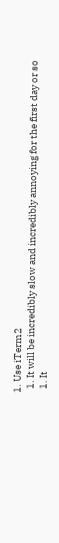1. Use iTerm2
  1. It will be incredibly slow and incredibly annoying for the first day or so
  1. It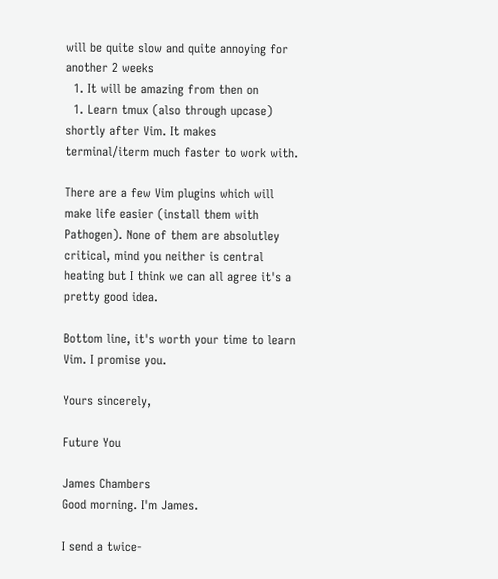will be quite slow and quite annoying for another 2 weeks
  1. It will be amazing from then on
  1. Learn tmux (also through upcase) shortly after Vim. It makes terminal/iterm much faster to work with.

There are a few Vim plugins which will make life easier (install them with Pathogen). None of them are absolutley critical, mind you neither is central heating but I think we can all agree it's a pretty good idea.

Bottom line, it's worth your time to learn Vim. I promise you.

Yours sincerely,

Future You

James Chambers
Good morning. I'm James.

I send a twice-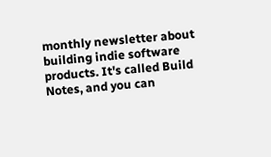monthly newsletter about building indie software products. It's called Build Notes, and you can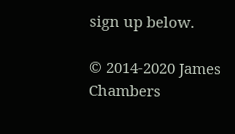sign up below.

© 2014-2020 James Chambers